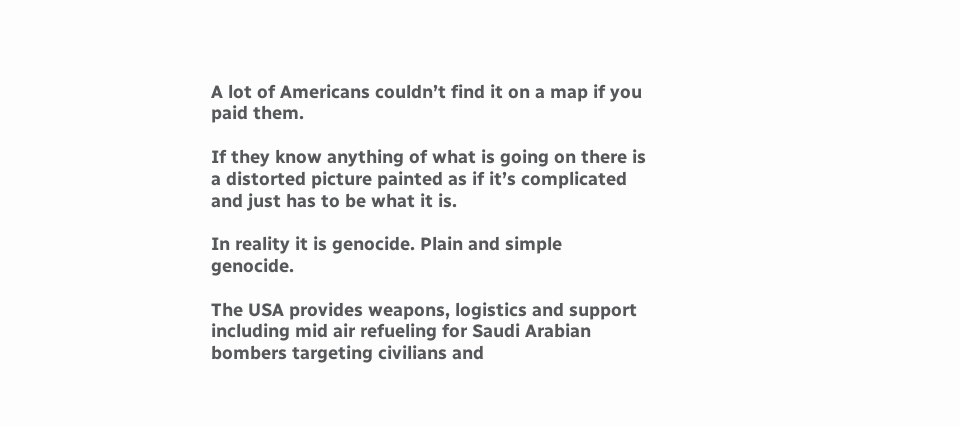A lot of Americans couldn’t find it on a map if you paid them.

If they know anything of what is going on there is a distorted picture painted as if it’s complicated and just has to be what it is.

In reality it is genocide. Plain and simple genocide.

The USA provides weapons, logistics and support including mid air refueling for Saudi Arabian bombers targeting civilians and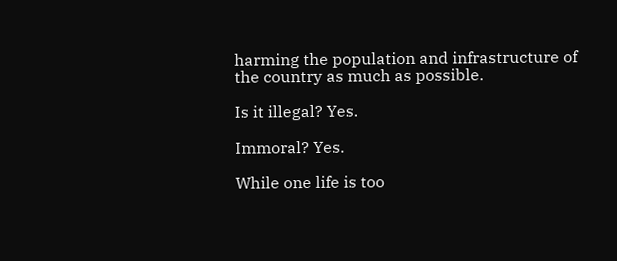harming the population and infrastructure of the country as much as possible.

Is it illegal? Yes.

Immoral? Yes.

While one life is too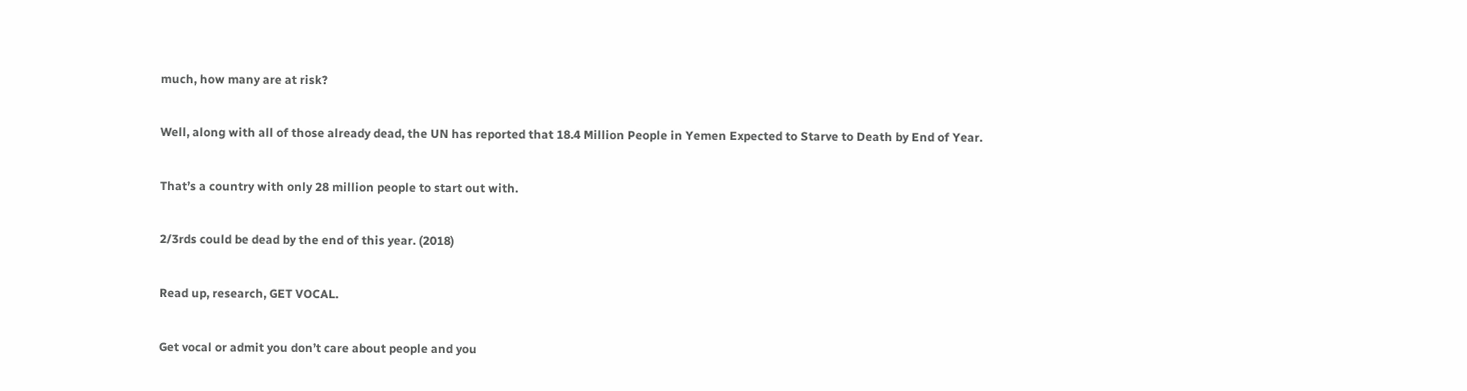much, how many are at risk?

Well, along with all of those already dead, the UN has reported that 18.4 Million People in Yemen Expected to Starve to Death by End of Year.

That’s a country with only 28 million people to start out with.

2/3rds could be dead by the end of this year. (2018)

Read up, research, GET VOCAL.

Get vocal or admit you don’t care about people and you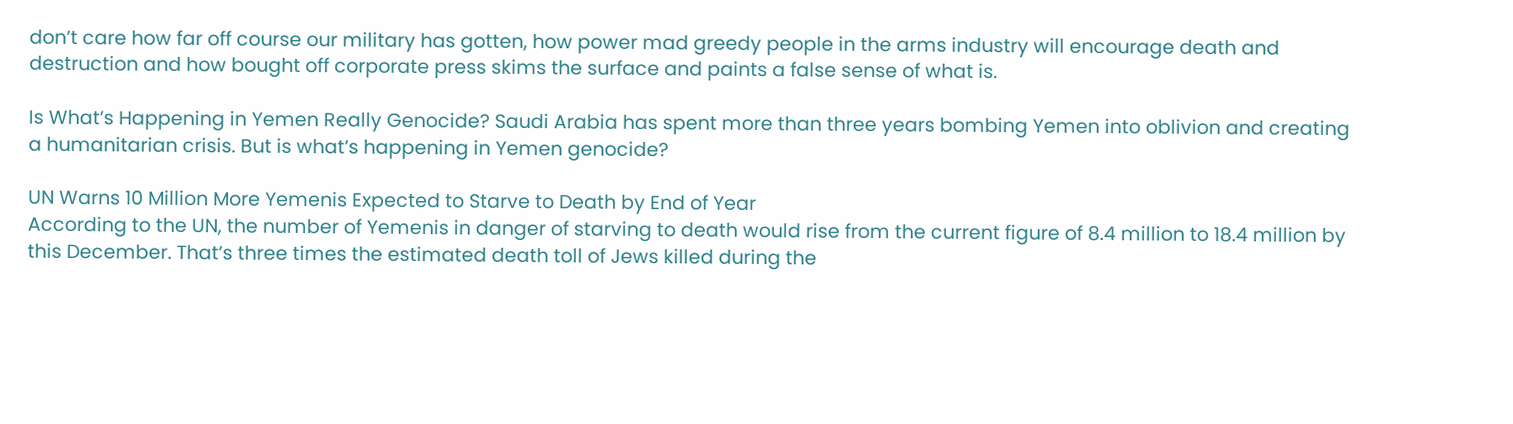don’t care how far off course our military has gotten, how power mad greedy people in the arms industry will encourage death and destruction and how bought off corporate press skims the surface and paints a false sense of what is.

Is What’s Happening in Yemen Really Genocide? Saudi Arabia has spent more than three years bombing Yemen into oblivion and creating a humanitarian crisis. But is what’s happening in Yemen genocide?

UN Warns 10 Million More Yemenis Expected to Starve to Death by End of Year
According to the UN, the number of Yemenis in danger of starving to death would rise from the current figure of 8.4 million to 18.4 million by this December. That’s three times the estimated death toll of Jews killed during the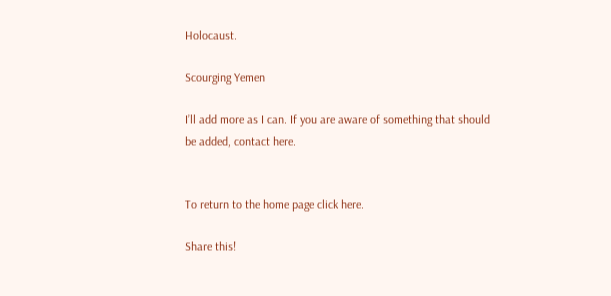Holocaust.

Scourging Yemen

I’ll add more as I can. If you are aware of something that should be added, contact here.


To return to the home page click here.

Share this!